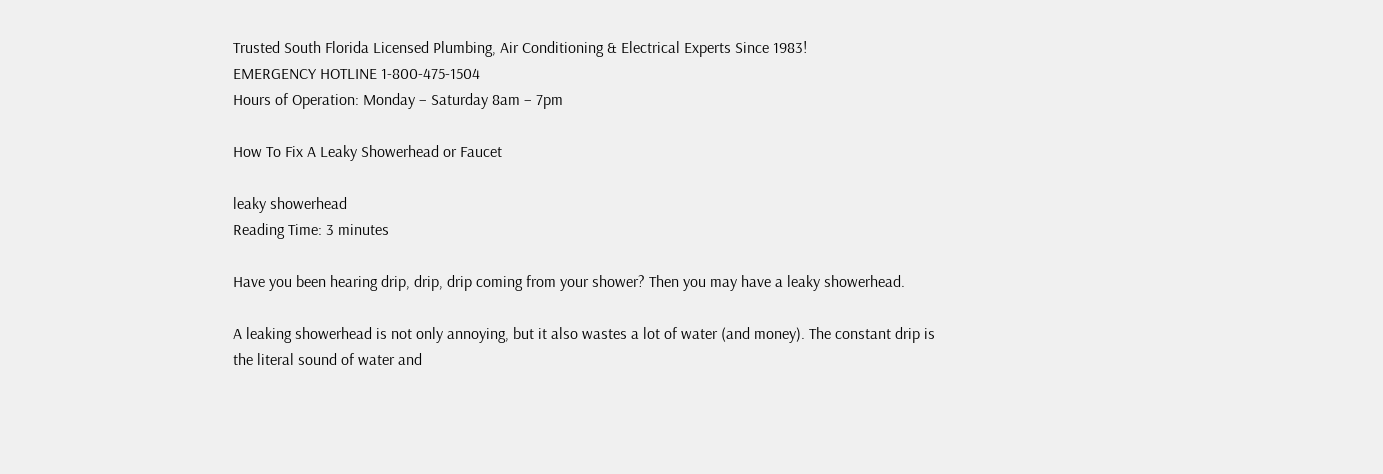Trusted South Florida Licensed Plumbing, Air Conditioning & Electrical Experts Since 1983!
EMERGENCY HOTLINE 1-800-475-1504
Hours of Operation: Monday – Saturday 8am – 7pm

How To Fix A Leaky Showerhead or Faucet

leaky showerhead
Reading Time: 3 minutes

Have you been hearing drip, drip, drip coming from your shower? Then you may have a leaky showerhead.

A leaking showerhead is not only annoying, but it also wastes a lot of water (and money). The constant drip is the literal sound of water and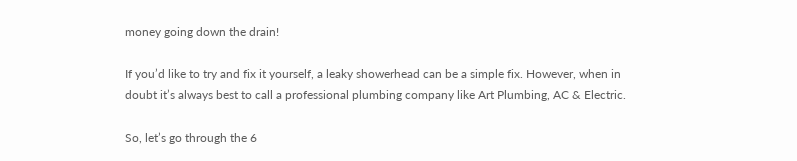money going down the drain!

If you’d like to try and fix it yourself, a leaky showerhead can be a simple fix. However, when in doubt it’s always best to call a professional plumbing company like Art Plumbing, AC & Electric.

So, let’s go through the 6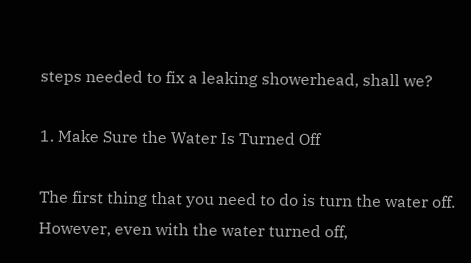steps needed to fix a leaking showerhead, shall we?

1. Make Sure the Water Is Turned Off

The first thing that you need to do is turn the water off. However, even with the water turned off,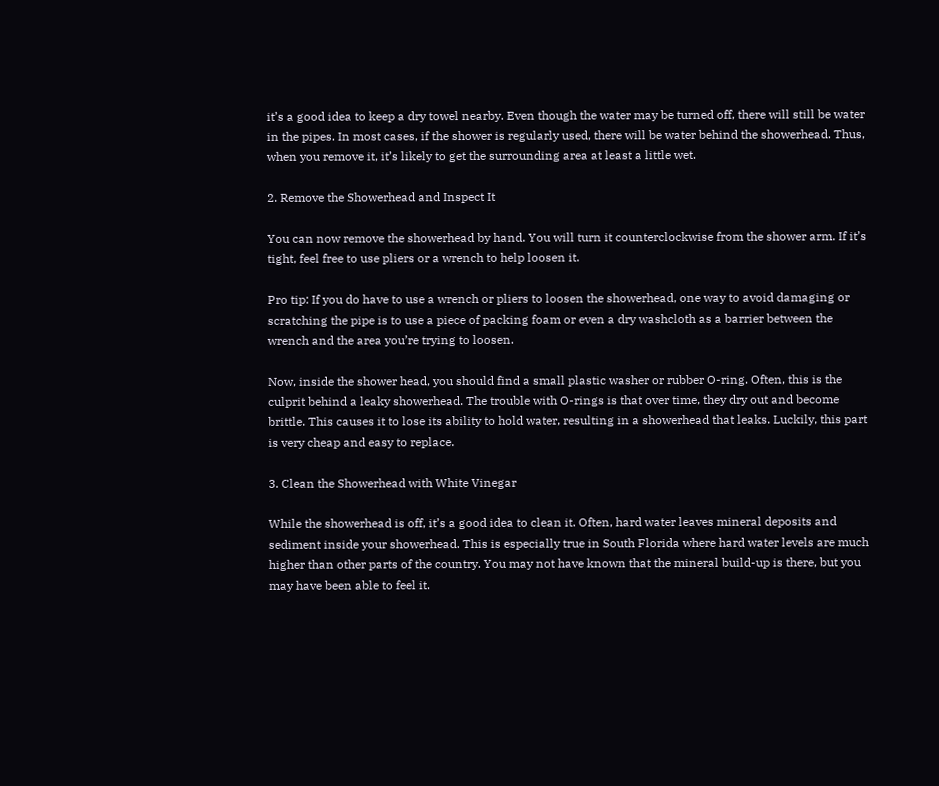it’s a good idea to keep a dry towel nearby. Even though the water may be turned off, there will still be water in the pipes. In most cases, if the shower is regularly used, there will be water behind the showerhead. Thus, when you remove it, it’s likely to get the surrounding area at least a little wet.

2. Remove the Showerhead and Inspect It

You can now remove the showerhead by hand. You will turn it counterclockwise from the shower arm. If it’s tight, feel free to use pliers or a wrench to help loosen it.

Pro tip: If you do have to use a wrench or pliers to loosen the showerhead, one way to avoid damaging or scratching the pipe is to use a piece of packing foam or even a dry washcloth as a barrier between the wrench and the area you’re trying to loosen.

Now, inside the shower head, you should find a small plastic washer or rubber O-ring. Often, this is the culprit behind a leaky showerhead. The trouble with O-rings is that over time, they dry out and become brittle. This causes it to lose its ability to hold water, resulting in a showerhead that leaks. Luckily, this part is very cheap and easy to replace.

3. Clean the Showerhead with White Vinegar

While the showerhead is off, it’s a good idea to clean it. Often, hard water leaves mineral deposits and sediment inside your showerhead. This is especially true in South Florida where hard water levels are much higher than other parts of the country. You may not have known that the mineral build-up is there, but you may have been able to feel it.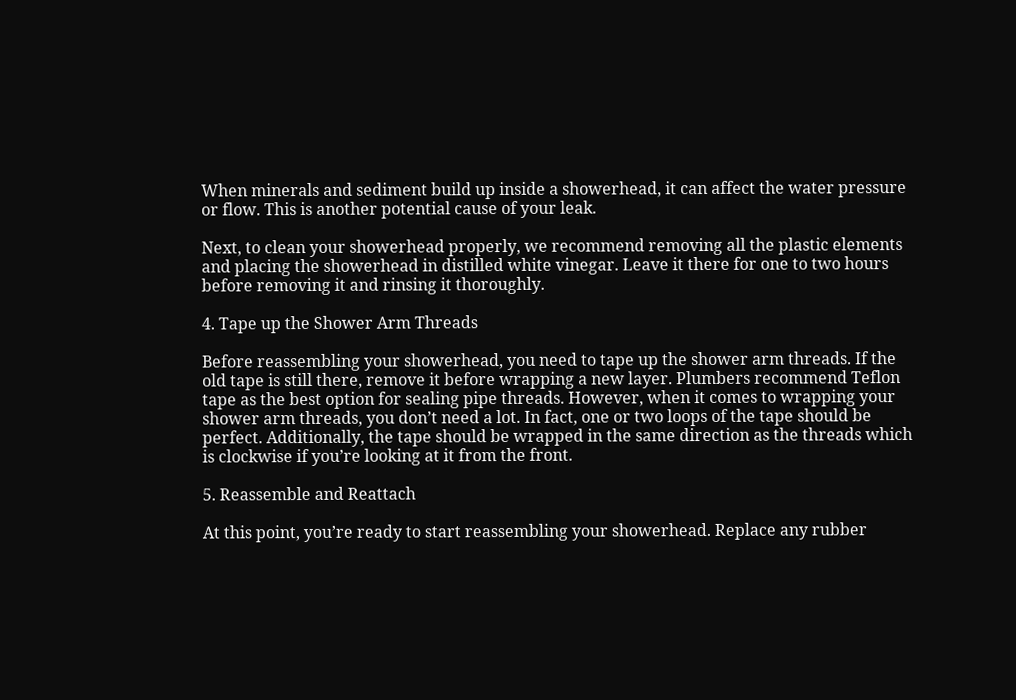When minerals and sediment build up inside a showerhead, it can affect the water pressure or flow. This is another potential cause of your leak.

Next, to clean your showerhead properly, we recommend removing all the plastic elements and placing the showerhead in distilled white vinegar. Leave it there for one to two hours before removing it and rinsing it thoroughly.

4. Tape up the Shower Arm Threads

Before reassembling your showerhead, you need to tape up the shower arm threads. If the old tape is still there, remove it before wrapping a new layer. Plumbers recommend Teflon tape as the best option for sealing pipe threads. However, when it comes to wrapping your shower arm threads, you don’t need a lot. In fact, one or two loops of the tape should be perfect. Additionally, the tape should be wrapped in the same direction as the threads which is clockwise if you’re looking at it from the front.

5. Reassemble and Reattach

At this point, you’re ready to start reassembling your showerhead. Replace any rubber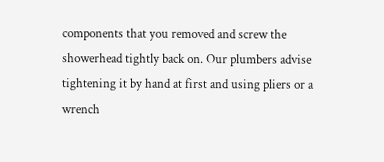components that you removed and screw the showerhead tightly back on. Our plumbers advise tightening it by hand at first and using pliers or a wrench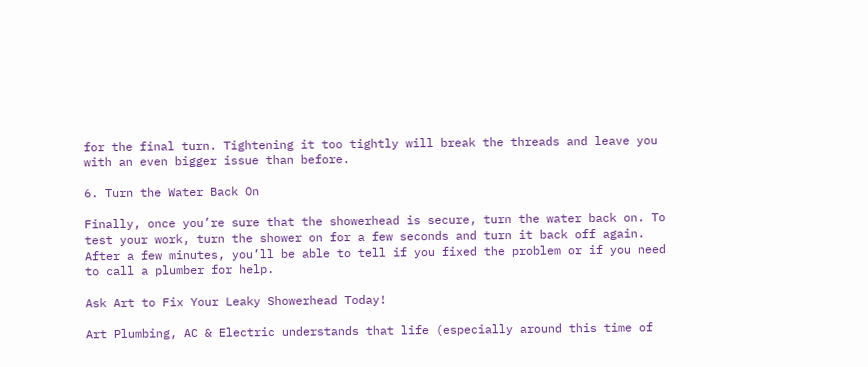for the final turn. Tightening it too tightly will break the threads and leave you with an even bigger issue than before.

6. Turn the Water Back On

Finally, once you’re sure that the showerhead is secure, turn the water back on. To test your work, turn the shower on for a few seconds and turn it back off again. After a few minutes, you’ll be able to tell if you fixed the problem or if you need to call a plumber for help.

Ask Art to Fix Your Leaky Showerhead Today!

Art Plumbing, AC & Electric understands that life (especially around this time of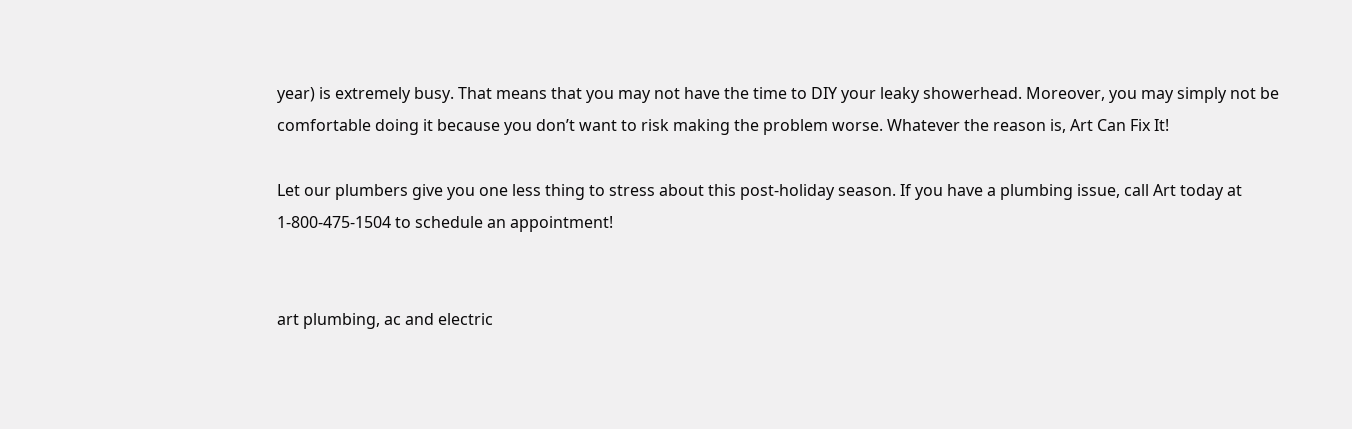year) is extremely busy. That means that you may not have the time to DIY your leaky showerhead. Moreover, you may simply not be comfortable doing it because you don’t want to risk making the problem worse. Whatever the reason is, Art Can Fix It!

Let our plumbers give you one less thing to stress about this post-holiday season. If you have a plumbing issue, call Art today at 1-800-475-1504 to schedule an appointment!


art plumbing, ac and electric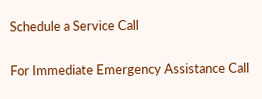Schedule a Service Call

For Immediate Emergency Assistance Call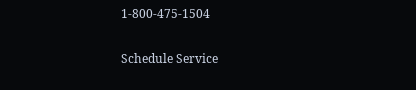1-800-475-1504

Schedule Service